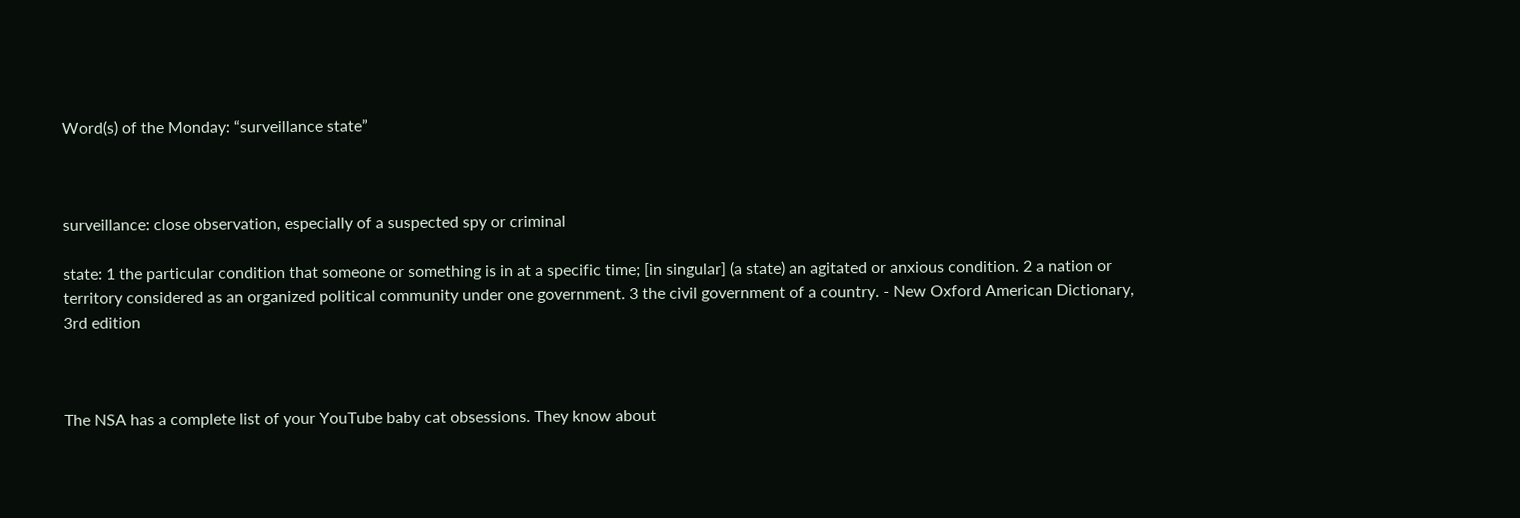Word(s) of the Monday: “surveillance state”



surveillance: close observation, especially of a suspected spy or criminal

state: 1 the particular condition that someone or something is in at a specific time; [in singular] (a state) an agitated or anxious condition. 2 a nation or territory considered as an organized political community under one government. 3 the civil government of a country. - New Oxford American Dictionary, 3rd edition



The NSA has a complete list of your YouTube baby cat obsessions. They know about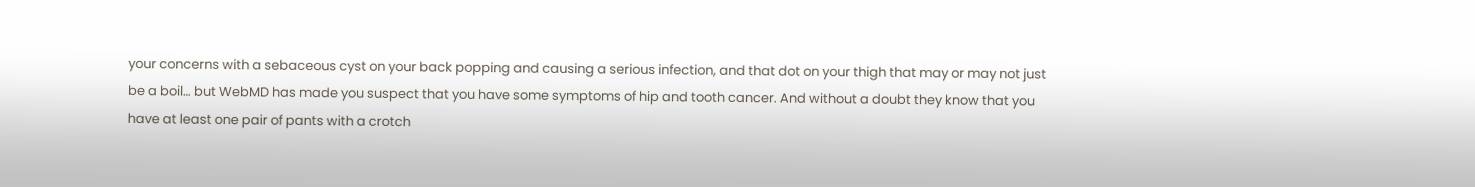your concerns with a sebaceous cyst on your back popping and causing a serious infection, and that dot on your thigh that may or may not just be a boil… but WebMD has made you suspect that you have some symptoms of hip and tooth cancer. And without a doubt they know that you have at least one pair of pants with a crotch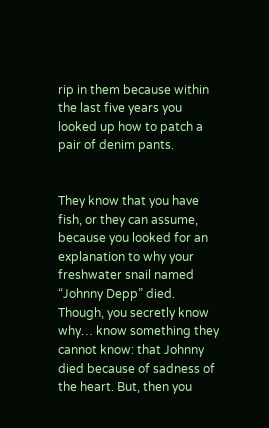rip in them because within the last five years you looked up how to patch a pair of denim pants.


They know that you have fish, or they can assume, because you looked for an explanation to why your freshwater snail named “Johnny Depp” died. Though, you secretly know why… know something they cannot know: that Johnny died because of sadness of the heart. But, then you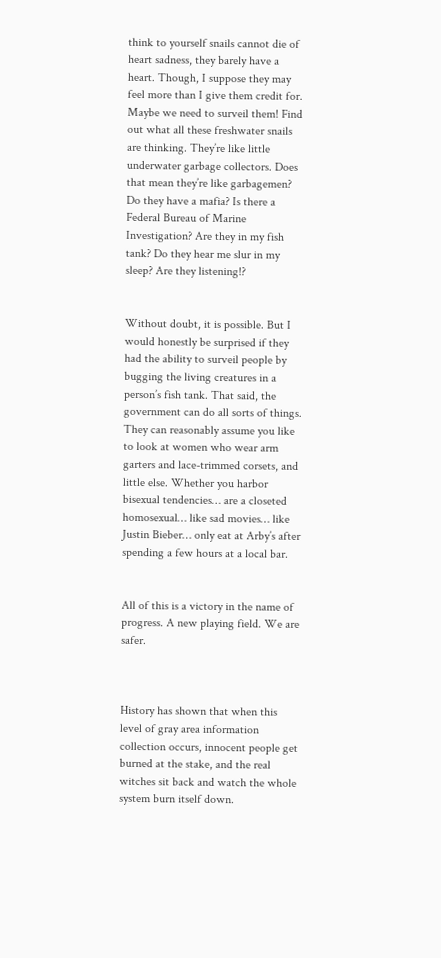think to yourself snails cannot die of heart sadness, they barely have a heart. Though, I suppose they may feel more than I give them credit for. Maybe we need to surveil them! Find out what all these freshwater snails are thinking. They’re like little underwater garbage collectors. Does that mean they’re like garbagemen? Do they have a mafia? Is there a Federal Bureau of Marine Investigation? Are they in my fish tank? Do they hear me slur in my sleep? Are they listening!?


Without doubt, it is possible. But I would honestly be surprised if they had the ability to surveil people by bugging the living creatures in a person’s fish tank. That said, the government can do all sorts of things. They can reasonably assume you like to look at women who wear arm garters and lace-trimmed corsets, and little else. Whether you harbor bisexual tendencies… are a closeted homosexual… like sad movies… like Justin Bieber… only eat at Arby’s after spending a few hours at a local bar.


All of this is a victory in the name of progress. A new playing field. We are safer.



History has shown that when this level of gray area information collection occurs, innocent people get burned at the stake, and the real witches sit back and watch the whole system burn itself down.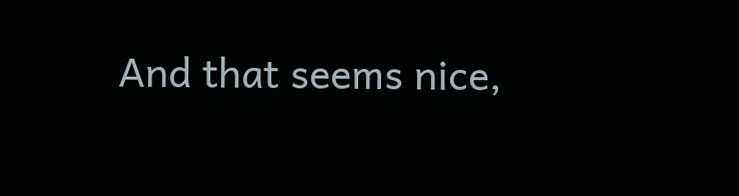And that seems nice,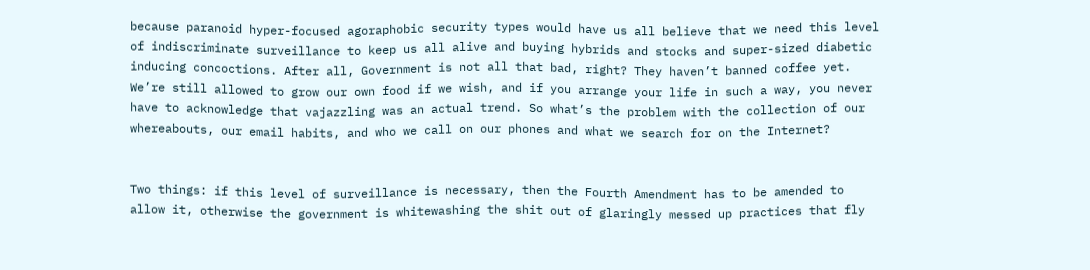because paranoid hyper-focused agoraphobic security types would have us all believe that we need this level of indiscriminate surveillance to keep us all alive and buying hybrids and stocks and super-sized diabetic inducing concoctions. After all, Government is not all that bad, right? They haven’t banned coffee yet. We’re still allowed to grow our own food if we wish, and if you arrange your life in such a way, you never have to acknowledge that vajazzling was an actual trend. So what’s the problem with the collection of our whereabouts, our email habits, and who we call on our phones and what we search for on the Internet?


Two things: if this level of surveillance is necessary, then the Fourth Amendment has to be amended to allow it, otherwise the government is whitewashing the shit out of glaringly messed up practices that fly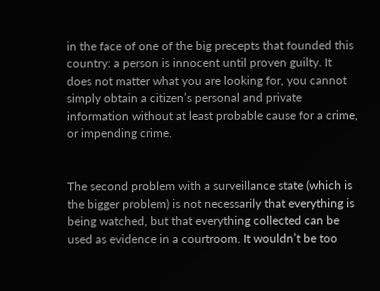in the face of one of the big precepts that founded this country: a person is innocent until proven guilty. It does not matter what you are looking for, you cannot simply obtain a citizen’s personal and private information without at least probable cause for a crime, or impending crime.


The second problem with a surveillance state (which is the bigger problem) is not necessarily that everything is being watched, but that everything collected can be used as evidence in a courtroom. It wouldn’t be too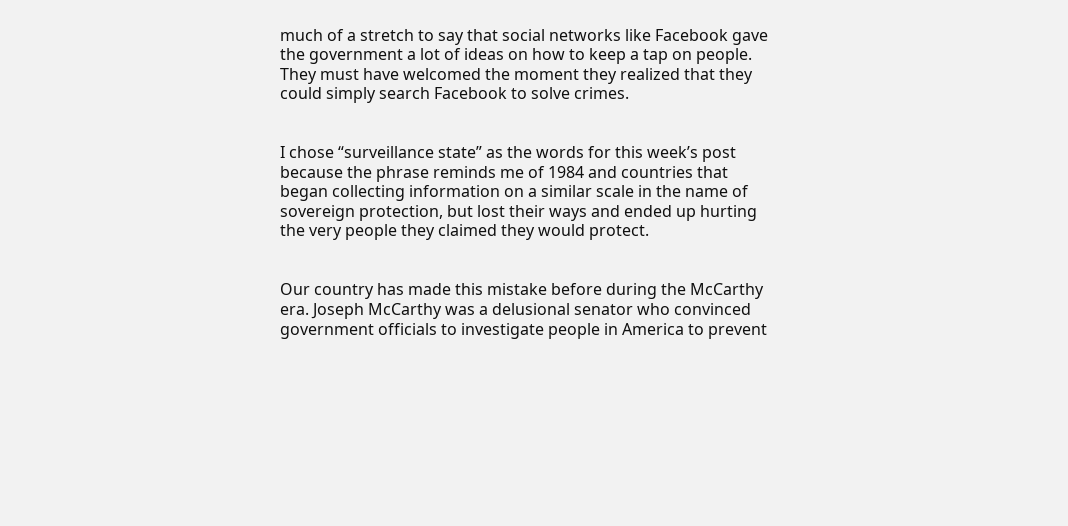much of a stretch to say that social networks like Facebook gave the government a lot of ideas on how to keep a tap on people. They must have welcomed the moment they realized that they could simply search Facebook to solve crimes.


I chose “surveillance state” as the words for this week’s post because the phrase reminds me of 1984 and countries that began collecting information on a similar scale in the name of sovereign protection, but lost their ways and ended up hurting the very people they claimed they would protect.


Our country has made this mistake before during the McCarthy era. Joseph McCarthy was a delusional senator who convinced government officials to investigate people in America to prevent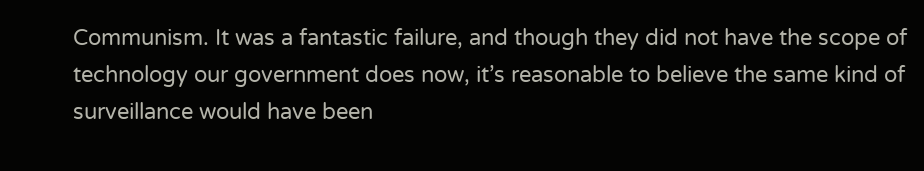Communism. It was a fantastic failure, and though they did not have the scope of technology our government does now, it’s reasonable to believe the same kind of surveillance would have been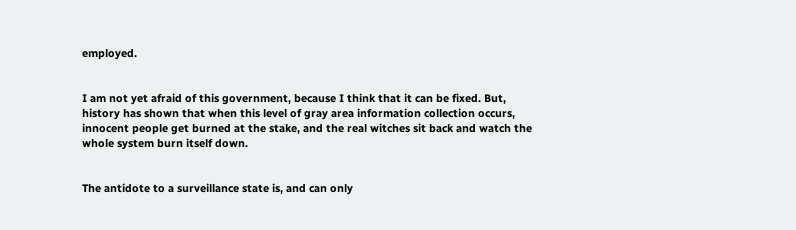employed.


I am not yet afraid of this government, because I think that it can be fixed. But, history has shown that when this level of gray area information collection occurs, innocent people get burned at the stake, and the real witches sit back and watch the whole system burn itself down.


The antidote to a surveillance state is, and can only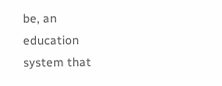be, an education system that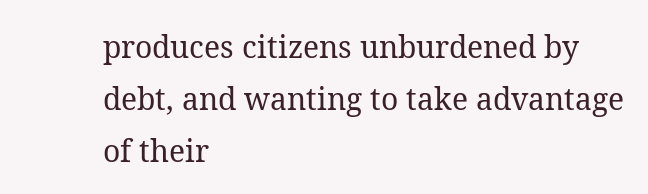produces citizens unburdened by debt, and wanting to take advantage of their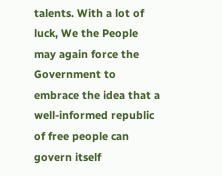talents. With a lot of luck, We the People may again force the Government to embrace the idea that a well-informed republic of free people can govern itself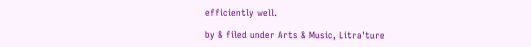efficiently well.

by & filed under Arts & Music, Litra'ture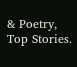& Poetry, Top Stories.